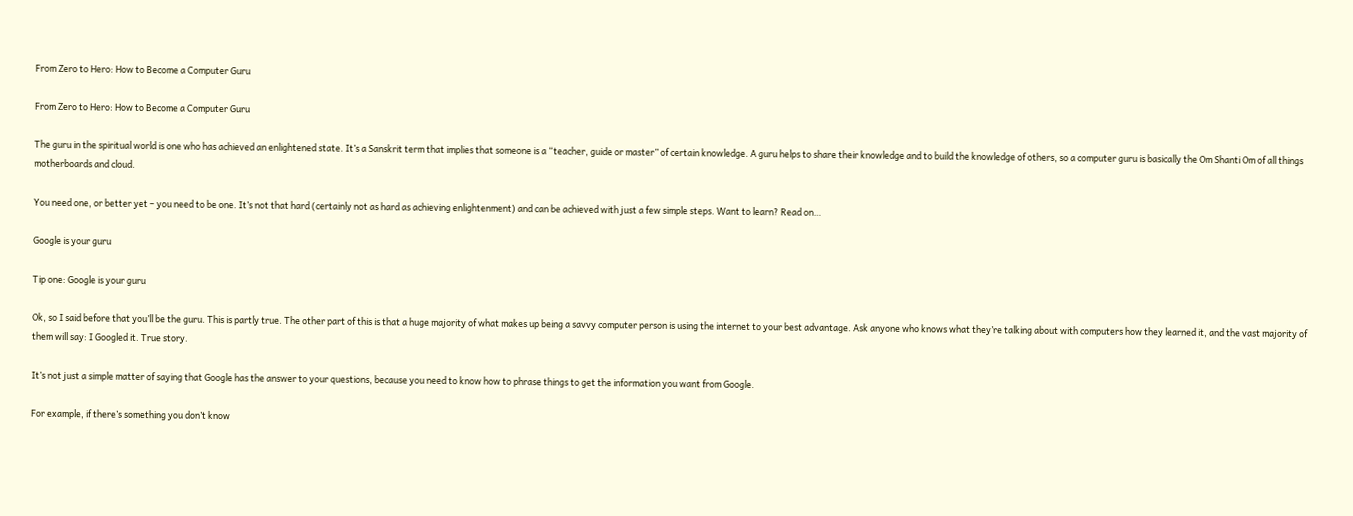From Zero to Hero: How to Become a Computer Guru

From Zero to Hero: How to Become a Computer Guru

The guru in the spiritual world is one who has achieved an enlightened state. It’s a Sanskrit term that implies that someone is a “teacher, guide or master” of certain knowledge. A guru helps to share their knowledge and to build the knowledge of others, so a computer guru is basically the Om Shanti Om of all things motherboards and cloud.

You need one, or better yet – you need to be one. It’s not that hard (certainly not as hard as achieving enlightenment) and can be achieved with just a few simple steps. Want to learn? Read on…

Google is your guru

Tip one: Google is your guru

Ok, so I said before that you’ll be the guru. This is partly true. The other part of this is that a huge majority of what makes up being a savvy computer person is using the internet to your best advantage. Ask anyone who knows what they’re talking about with computers how they learned it, and the vast majority of them will say: I Googled it. True story.

It’s not just a simple matter of saying that Google has the answer to your questions, because you need to know how to phrase things to get the information you want from Google.

For example, if there’s something you don’t know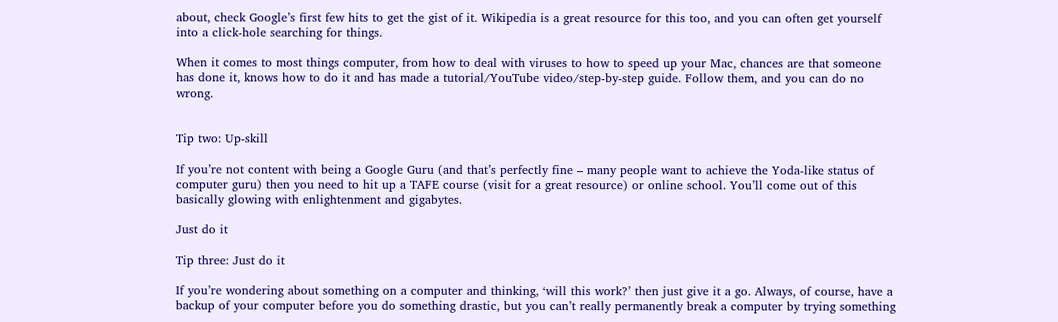about, check Google’s first few hits to get the gist of it. Wikipedia is a great resource for this too, and you can often get yourself into a click-hole searching for things.

When it comes to most things computer, from how to deal with viruses to how to speed up your Mac, chances are that someone has done it, knows how to do it and has made a tutorial/YouTube video/step-by-step guide. Follow them, and you can do no wrong.


Tip two: Up-skill

If you’re not content with being a Google Guru (and that’s perfectly fine – many people want to achieve the Yoda-like status of computer guru) then you need to hit up a TAFE course (visit for a great resource) or online school. You’ll come out of this basically glowing with enlightenment and gigabytes.

Just do it

Tip three: Just do it

If you’re wondering about something on a computer and thinking, ‘will this work?’ then just give it a go. Always, of course, have a backup of your computer before you do something drastic, but you can’t really permanently break a computer by trying something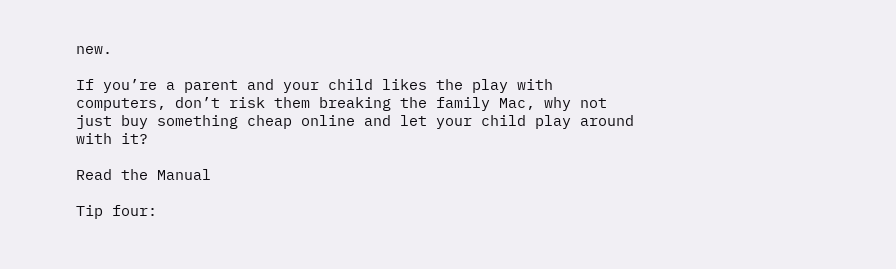new.

If you’re a parent and your child likes the play with computers, don’t risk them breaking the family Mac, why not just buy something cheap online and let your child play around with it?

Read the Manual

Tip four: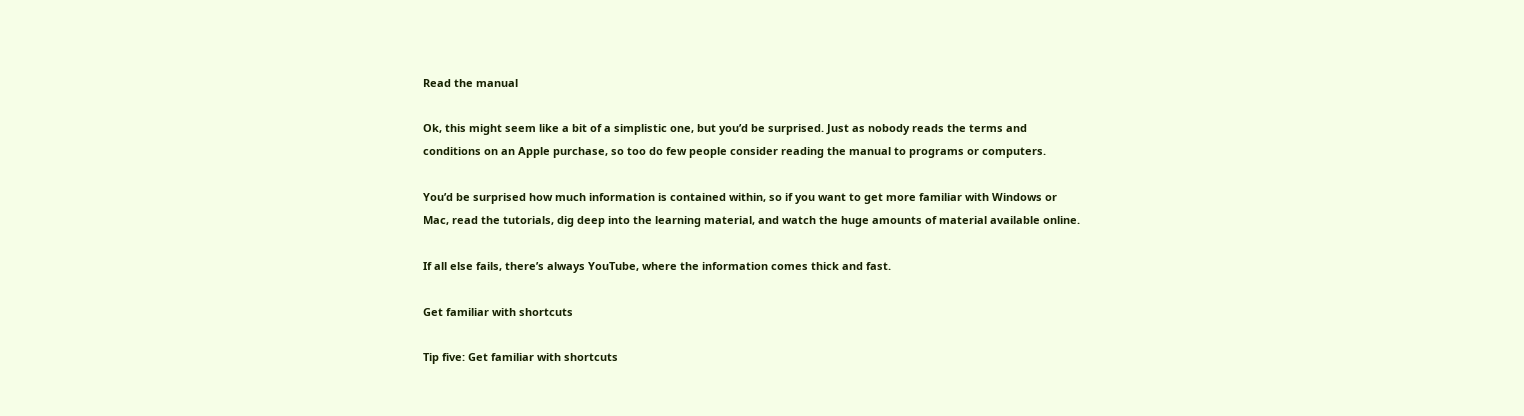Read the manual

Ok, this might seem like a bit of a simplistic one, but you’d be surprised. Just as nobody reads the terms and conditions on an Apple purchase, so too do few people consider reading the manual to programs or computers.

You’d be surprised how much information is contained within, so if you want to get more familiar with Windows or Mac, read the tutorials, dig deep into the learning material, and watch the huge amounts of material available online.

If all else fails, there’s always YouTube, where the information comes thick and fast.

Get familiar with shortcuts

Tip five: Get familiar with shortcuts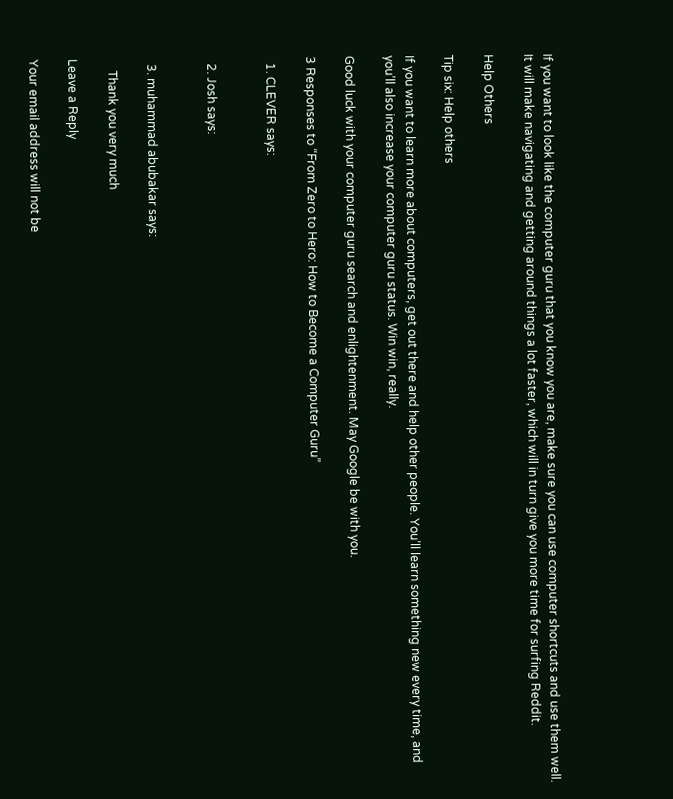If you want to look like the computer guru that you know you are, make sure you can use computer shortcuts and use them well. It will make navigating and getting around things a lot faster, which will in turn give you more time for surfing Reddit.

Help Others

Tip six: Help others

If you want to learn more about computers, get out there and help other people. You’ll learn something new every time, and you’ll also increase your computer guru status. Win win, really.

Good luck with your computer guru search and enlightenment. May Google be with you.

3 Responses to “From Zero to Hero: How to Become a Computer Guru”

  1. CLEVER says:


  2. Josh says:


  3. muhammad abubakar says:

    Thank you very much

Leave a Reply

Your email address will not be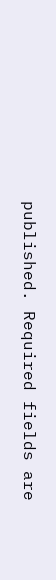published. Required fields are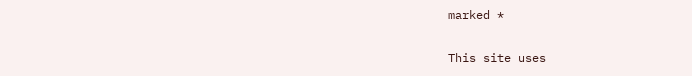marked *

This site uses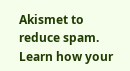Akismet to reduce spam. Learn how your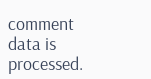comment data is processed.